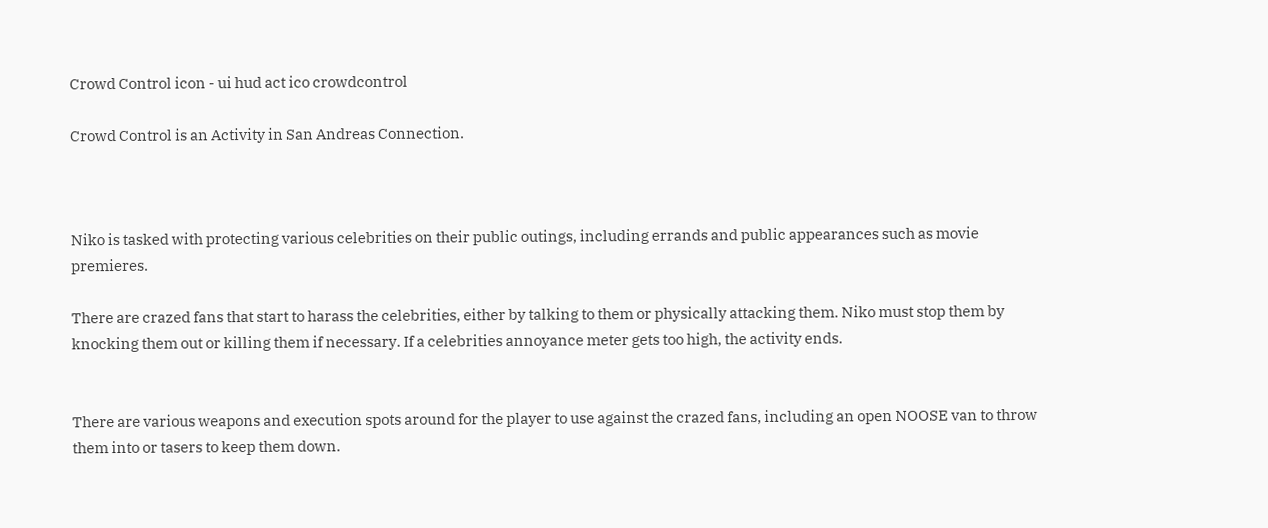Crowd Control icon - ui hud act ico crowdcontrol

Crowd Control is an Activity in San Andreas Connection.



Niko is tasked with protecting various celebrities on their public outings, including errands and public appearances such as movie premieres.

There are crazed fans that start to harass the celebrities, either by talking to them or physically attacking them. Niko must stop them by knocking them out or killing them if necessary. If a celebrities annoyance meter gets too high, the activity ends.


There are various weapons and execution spots around for the player to use against the crazed fans, including an open NOOSE van to throw them into or tasers to keep them down.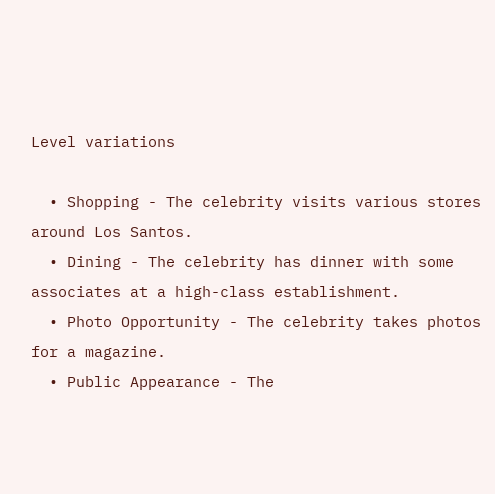Level variations

  • Shopping - The celebrity visits various stores around Los Santos.
  • Dining - The celebrity has dinner with some associates at a high-class establishment.
  • Photo Opportunity - The celebrity takes photos for a magazine.
  • Public Appearance - The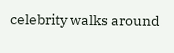celebrity walks around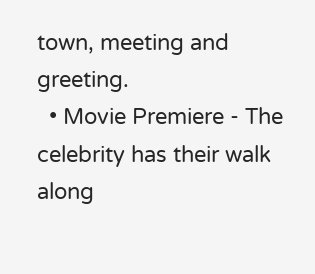town, meeting and greeting.
  • Movie Premiere - The celebrity has their walk along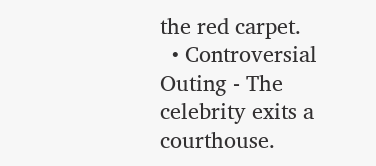the red carpet.
  • Controversial Outing - The celebrity exits a courthouse.